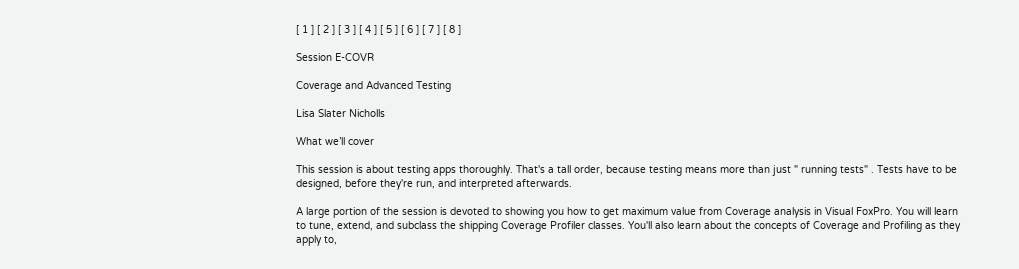[ 1 ] [ 2 ] [ 3 ] [ 4 ] [ 5 ] [ 6 ] [ 7 ] [ 8 ]

Session E-COVR

Coverage and Advanced Testing

Lisa Slater Nicholls

What we’ll cover

This session is about testing apps thoroughly. That's a tall order, because testing means more than just " running tests" . Tests have to be designed, before they're run, and interpreted afterwards.

A large portion of the session is devoted to showing you how to get maximum value from Coverage analysis in Visual FoxPro. You will learn to tune, extend, and subclass the shipping Coverage Profiler classes. You'll also learn about the concepts of Coverage and Profiling as they apply to,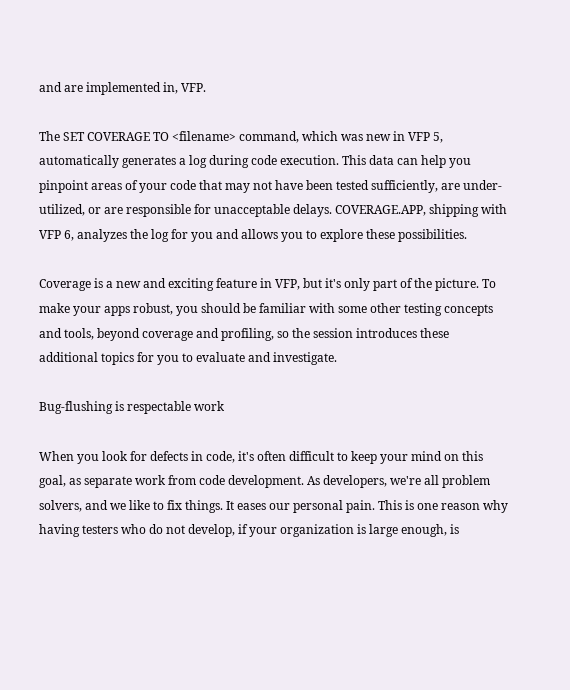and are implemented in, VFP.

The SET COVERAGE TO <filename> command, which was new in VFP 5, automatically generates a log during code execution. This data can help you pinpoint areas of your code that may not have been tested sufficiently, are under-utilized, or are responsible for unacceptable delays. COVERAGE.APP, shipping with VFP 6, analyzes the log for you and allows you to explore these possibilities.

Coverage is a new and exciting feature in VFP, but it's only part of the picture. To make your apps robust, you should be familiar with some other testing concepts and tools, beyond coverage and profiling, so the session introduces these additional topics for you to evaluate and investigate.

Bug-flushing is respectable work

When you look for defects in code, it's often difficult to keep your mind on this goal, as separate work from code development. As developers, we're all problem solvers, and we like to fix things. It eases our personal pain. This is one reason why having testers who do not develop, if your organization is large enough, is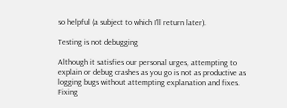so helpful (a subject to which I'll return later).

Testing is not debugging

Although it satisfies our personal urges, attempting to explain or debug crashes as you go is not as productive as logging bugs without attempting explanation and fixes. Fixing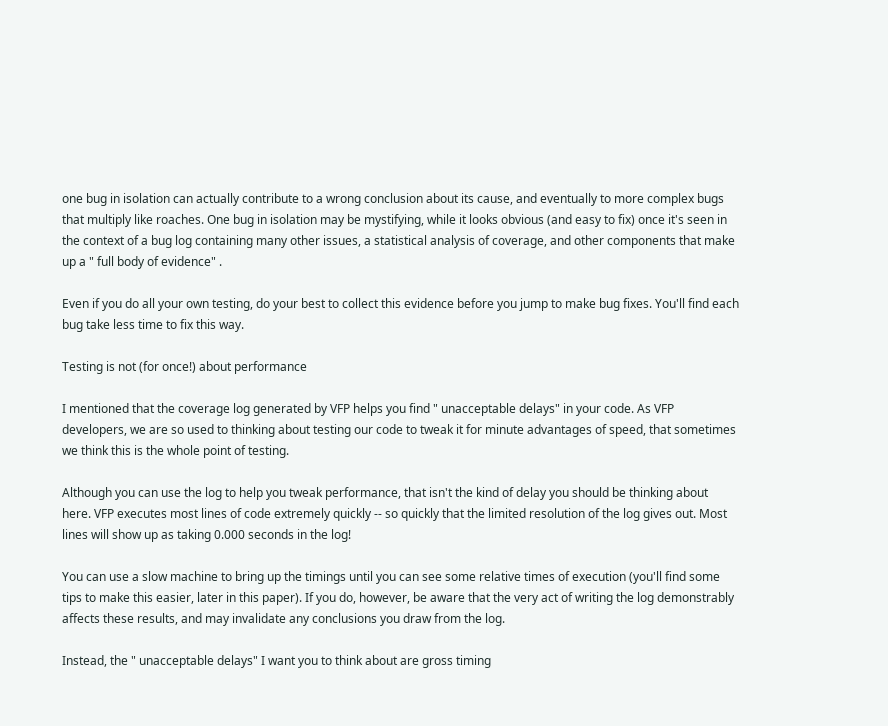one bug in isolation can actually contribute to a wrong conclusion about its cause, and eventually to more complex bugs that multiply like roaches. One bug in isolation may be mystifying, while it looks obvious (and easy to fix) once it's seen in the context of a bug log containing many other issues, a statistical analysis of coverage, and other components that make up a " full body of evidence" .

Even if you do all your own testing, do your best to collect this evidence before you jump to make bug fixes. You'll find each bug take less time to fix this way.

Testing is not (for once!) about performance

I mentioned that the coverage log generated by VFP helps you find " unacceptable delays" in your code. As VFP developers, we are so used to thinking about testing our code to tweak it for minute advantages of speed, that sometimes we think this is the whole point of testing.

Although you can use the log to help you tweak performance, that isn't the kind of delay you should be thinking about here. VFP executes most lines of code extremely quickly -- so quickly that the limited resolution of the log gives out. Most lines will show up as taking 0.000 seconds in the log!

You can use a slow machine to bring up the timings until you can see some relative times of execution (you'll find some tips to make this easier, later in this paper). If you do, however, be aware that the very act of writing the log demonstrably affects these results, and may invalidate any conclusions you draw from the log.

Instead, the " unacceptable delays" I want you to think about are gross timing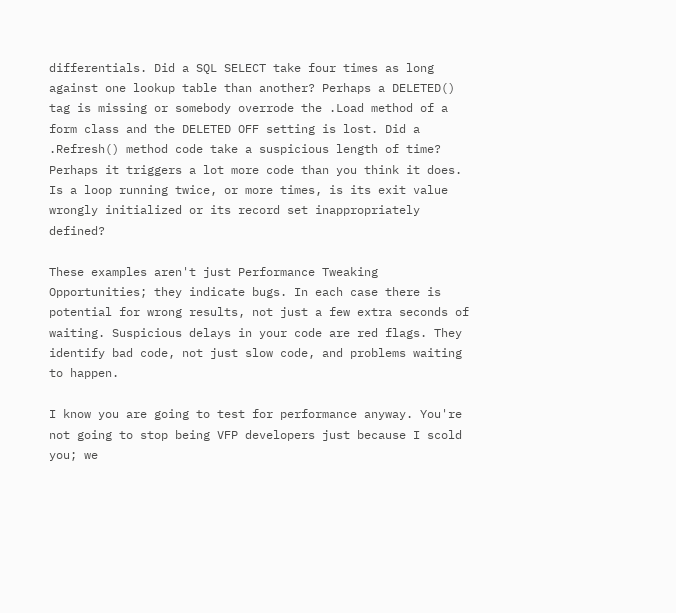differentials. Did a SQL SELECT take four times as long against one lookup table than another? Perhaps a DELETED() tag is missing or somebody overrode the .Load method of a form class and the DELETED OFF setting is lost. Did a .Refresh() method code take a suspicious length of time? Perhaps it triggers a lot more code than you think it does. Is a loop running twice, or more times, is its exit value wrongly initialized or its record set inappropriately defined?

These examples aren't just Performance Tweaking Opportunities; they indicate bugs. In each case there is potential for wrong results, not just a few extra seconds of waiting. Suspicious delays in your code are red flags. They identify bad code, not just slow code, and problems waiting to happen.

I know you are going to test for performance anyway. You're not going to stop being VFP developers just because I scold you; we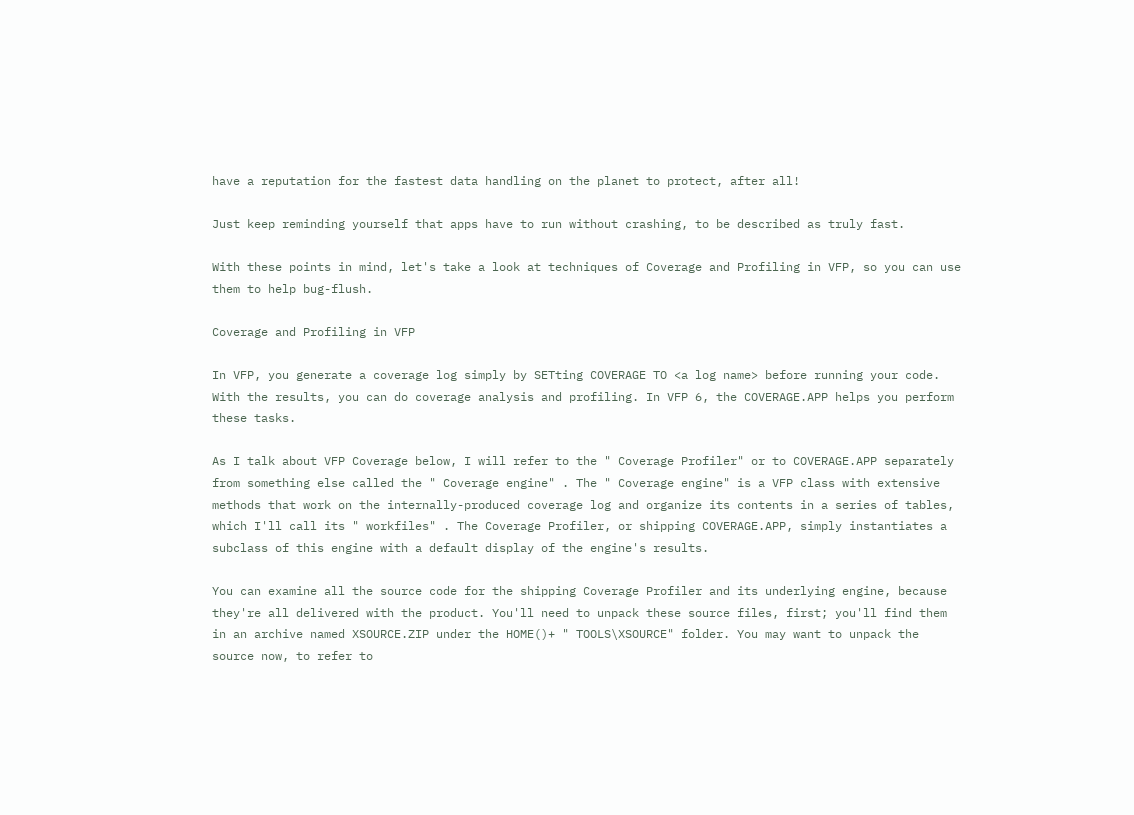have a reputation for the fastest data handling on the planet to protect, after all!

Just keep reminding yourself that apps have to run without crashing, to be described as truly fast.

With these points in mind, let's take a look at techniques of Coverage and Profiling in VFP, so you can use them to help bug-flush.

Coverage and Profiling in VFP

In VFP, you generate a coverage log simply by SETting COVERAGE TO <a log name> before running your code. With the results, you can do coverage analysis and profiling. In VFP 6, the COVERAGE.APP helps you perform these tasks.

As I talk about VFP Coverage below, I will refer to the " Coverage Profiler" or to COVERAGE.APP separately from something else called the " Coverage engine" . The " Coverage engine" is a VFP class with extensive methods that work on the internally-produced coverage log and organize its contents in a series of tables, which I'll call its " workfiles" . The Coverage Profiler, or shipping COVERAGE.APP, simply instantiates a subclass of this engine with a default display of the engine's results.

You can examine all the source code for the shipping Coverage Profiler and its underlying engine, because they're all delivered with the product. You'll need to unpack these source files, first; you'll find them in an archive named XSOURCE.ZIP under the HOME()+ " TOOLS\XSOURCE" folder. You may want to unpack the source now, to refer to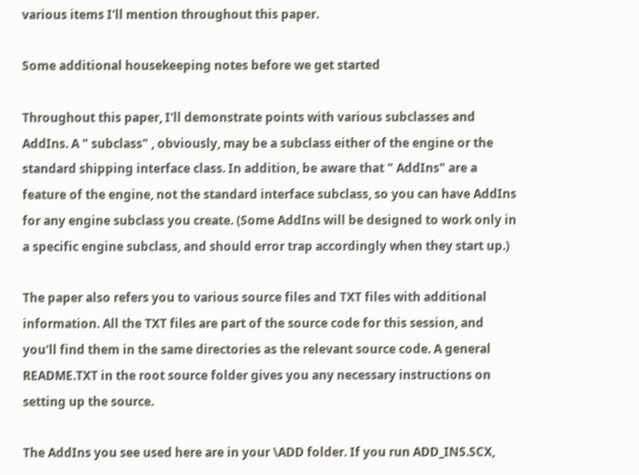various items I'll mention throughout this paper.

Some additional housekeeping notes before we get started

Throughout this paper, I'll demonstrate points with various subclasses and AddIns. A " subclass" , obviously, may be a subclass either of the engine or the standard shipping interface class. In addition, be aware that " AddIns" are a feature of the engine, not the standard interface subclass, so you can have AddIns for any engine subclass you create. (Some AddIns will be designed to work only in a specific engine subclass, and should error trap accordingly when they start up.)

The paper also refers you to various source files and TXT files with additional information. All the TXT files are part of the source code for this session, and you'll find them in the same directories as the relevant source code. A general README.TXT in the root source folder gives you any necessary instructions on setting up the source.

The AddIns you see used here are in your \ADD folder. If you run ADD_INS.SCX,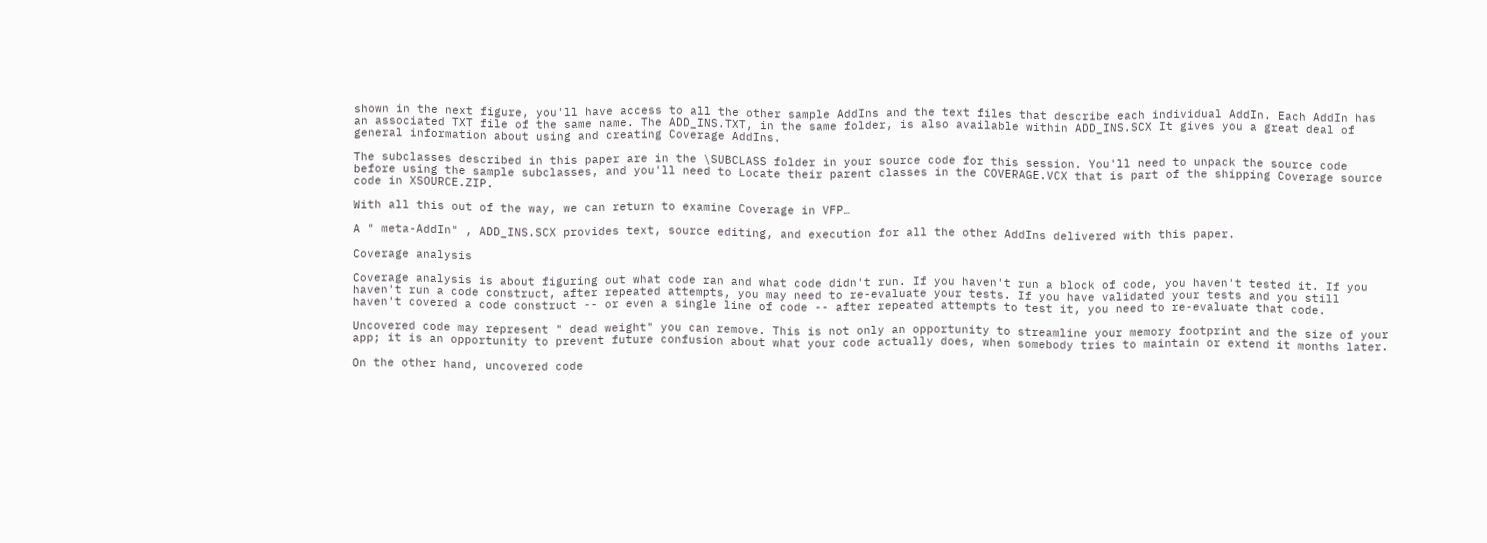shown in the next figure, you'll have access to all the other sample AddIns and the text files that describe each individual AddIn. Each AddIn has an associated TXT file of the same name. The ADD_INS.TXT, in the same folder, is also available within ADD_INS.SCX It gives you a great deal of general information about using and creating Coverage AddIns.

The subclasses described in this paper are in the \SUBCLASS folder in your source code for this session. You'll need to unpack the source code before using the sample subclasses, and you'll need to Locate their parent classes in the COVERAGE.VCX that is part of the shipping Coverage source code in XSOURCE.ZIP.

With all this out of the way, we can return to examine Coverage in VFP…

A " meta-AddIn" , ADD_INS.SCX provides text, source editing, and execution for all the other AddIns delivered with this paper.

Coverage analysis

Coverage analysis is about figuring out what code ran and what code didn't run. If you haven't run a block of code, you haven't tested it. If you haven't run a code construct, after repeated attempts, you may need to re-evaluate your tests. If you have validated your tests and you still haven't covered a code construct -- or even a single line of code -- after repeated attempts to test it, you need to re-evaluate that code.

Uncovered code may represent " dead weight" you can remove. This is not only an opportunity to streamline your memory footprint and the size of your app; it is an opportunity to prevent future confusion about what your code actually does, when somebody tries to maintain or extend it months later.

On the other hand, uncovered code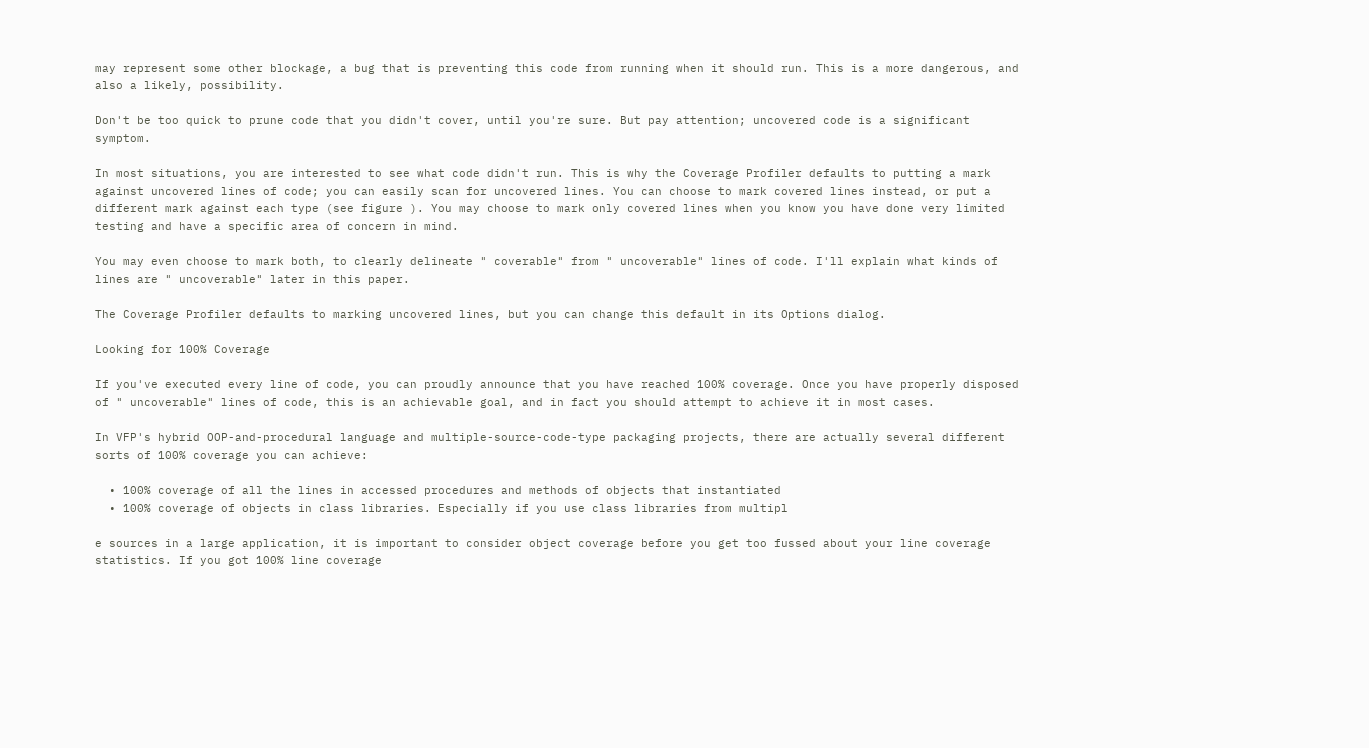may represent some other blockage, a bug that is preventing this code from running when it should run. This is a more dangerous, and also a likely, possibility.

Don't be too quick to prune code that you didn't cover, until you're sure. But pay attention; uncovered code is a significant symptom.

In most situations, you are interested to see what code didn't run. This is why the Coverage Profiler defaults to putting a mark against uncovered lines of code; you can easily scan for uncovered lines. You can choose to mark covered lines instead, or put a different mark against each type (see figure ). You may choose to mark only covered lines when you know you have done very limited testing and have a specific area of concern in mind.

You may even choose to mark both, to clearly delineate " coverable" from " uncoverable" lines of code. I'll explain what kinds of lines are " uncoverable" later in this paper.

The Coverage Profiler defaults to marking uncovered lines, but you can change this default in its Options dialog.

Looking for 100% Coverage

If you've executed every line of code, you can proudly announce that you have reached 100% coverage. Once you have properly disposed of " uncoverable" lines of code, this is an achievable goal, and in fact you should attempt to achieve it in most cases.

In VFP's hybrid OOP-and-procedural language and multiple-source-code-type packaging projects, there are actually several different sorts of 100% coverage you can achieve:

  • 100% coverage of all the lines in accessed procedures and methods of objects that instantiated
  • 100% coverage of objects in class libraries. Especially if you use class libraries from multipl

e sources in a large application, it is important to consider object coverage before you get too fussed about your line coverage statistics. If you got 100% line coverage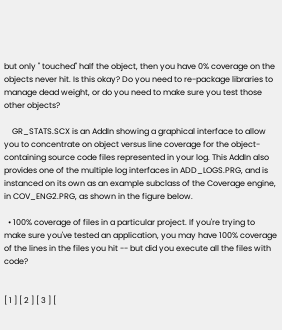but only " touched" half the object, then you have 0% coverage on the objects never hit. Is this okay? Do you need to re-package libraries to manage dead weight, or do you need to make sure you test those other objects?

    GR_STATS.SCX is an AddIn showing a graphical interface to allow you to concentrate on object versus line coverage for the object-containing source code files represented in your log. This AddIn also provides one of the multiple log interfaces in ADD_LOGS.PRG, and is instanced on its own as an example subclass of the Coverage engine, in COV_ENG2.PRG, as shown in the figure below.

  • 100% coverage of files in a particular project. If you're trying to make sure you've tested an application, you may have 100% coverage of the lines in the files you hit -- but did you execute all the files with code?


[ 1 ] [ 2 ] [ 3 ] [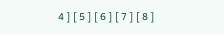4 ] [ 5 ] [ 6 ] [ 7 ] [ 8 ]